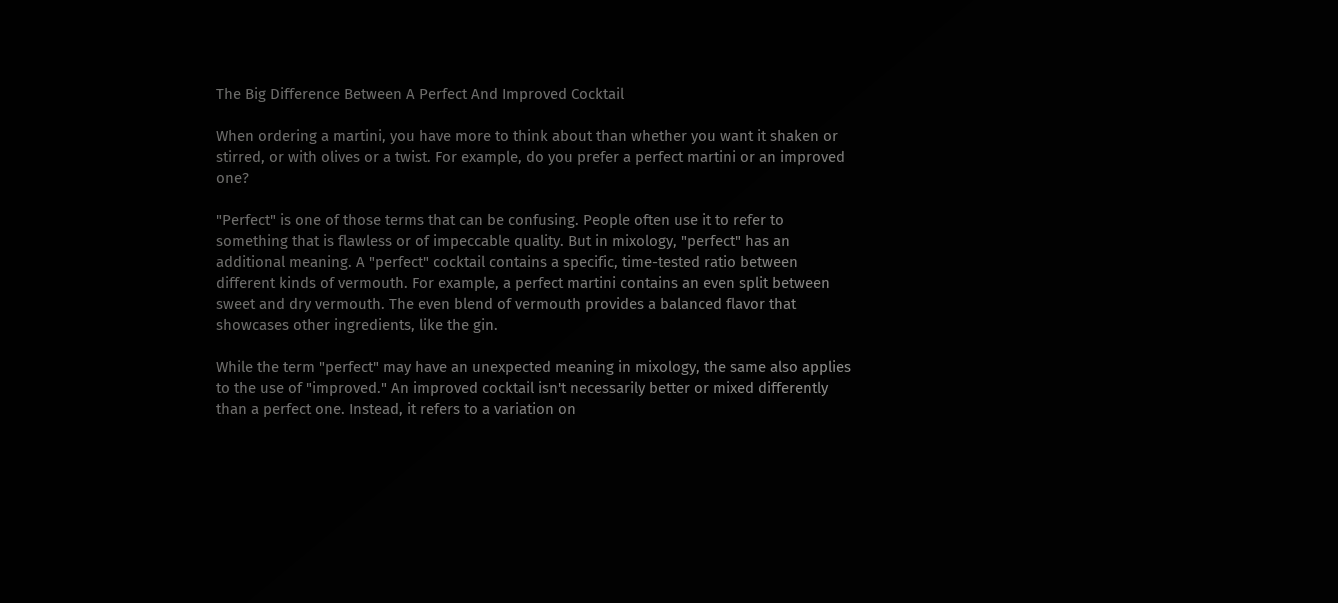The Big Difference Between A Perfect And Improved Cocktail

When ordering a martini, you have more to think about than whether you want it shaken or stirred, or with olives or a twist. For example, do you prefer a perfect martini or an improved one?

"Perfect" is one of those terms that can be confusing. People often use it to refer to something that is flawless or of impeccable quality. But in mixology, "perfect" has an additional meaning. A "perfect" cocktail contains a specific, time-tested ratio between different kinds of vermouth. For example, a perfect martini contains an even split between sweet and dry vermouth. The even blend of vermouth provides a balanced flavor that showcases other ingredients, like the gin.

While the term "perfect" may have an unexpected meaning in mixology, the same also applies to the use of "improved." An improved cocktail isn't necessarily better or mixed differently than a perfect one. Instead, it refers to a variation on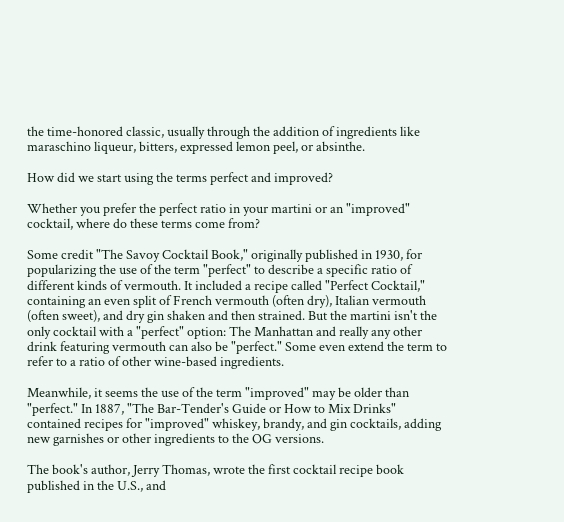the time-honored classic, usually through the addition of ingredients like maraschino liqueur, bitters, expressed lemon peel, or absinthe.

How did we start using the terms perfect and improved?

Whether you prefer the perfect ratio in your martini or an "improved" cocktail, where do these terms come from?

Some credit "The Savoy Cocktail Book," originally published in 1930, for popularizing the use of the term "perfect" to describe a specific ratio of different kinds of vermouth. It included a recipe called "Perfect Cocktail," containing an even split of French vermouth (often dry), Italian vermouth (often sweet), and dry gin shaken and then strained. But the martini isn't the only cocktail with a "perfect" option: The Manhattan and really any other drink featuring vermouth can also be "perfect." Some even extend the term to refer to a ratio of other wine-based ingredients.

Meanwhile, it seems the use of the term "improved" may be older than "perfect." In 1887, "The Bar-Tender's Guide or How to Mix Drinks" contained recipes for "improved" whiskey, brandy, and gin cocktails, adding new garnishes or other ingredients to the OG versions.

The book's author, Jerry Thomas, wrote the first cocktail recipe book published in the U.S., and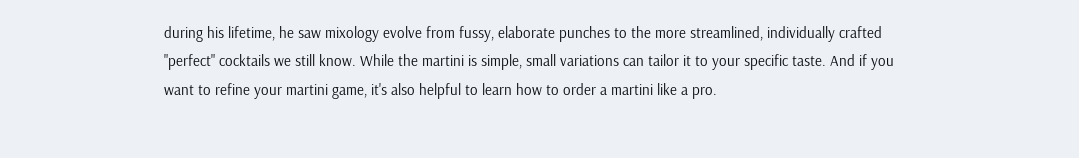during his lifetime, he saw mixology evolve from fussy, elaborate punches to the more streamlined, individually crafted "perfect" cocktails we still know. While the martini is simple, small variations can tailor it to your specific taste. And if you want to refine your martini game, it's also helpful to learn how to order a martini like a pro.